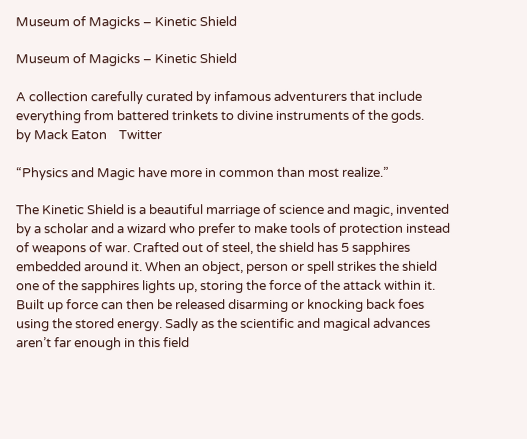Museum of Magicks – Kinetic Shield

Museum of Magicks – Kinetic Shield

A collection carefully curated by infamous adventurers that include everything from battered trinkets to divine instruments of the gods.
by Mack Eaton    Twitter

“Physics and Magic have more in common than most realize.”

The Kinetic Shield is a beautiful marriage of science and magic, invented by a scholar and a wizard who prefer to make tools of protection instead of weapons of war. Crafted out of steel, the shield has 5 sapphires embedded around it. When an object, person or spell strikes the shield one of the sapphires lights up, storing the force of the attack within it. Built up force can then be released disarming or knocking back foes using the stored energy. Sadly as the scientific and magical advances aren’t far enough in this field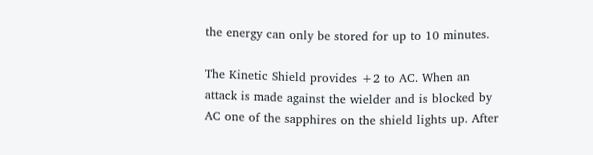the energy can only be stored for up to 10 minutes.

The Kinetic Shield provides +2 to AC. When an attack is made against the wielder and is blocked by AC one of the sapphires on the shield lights up. After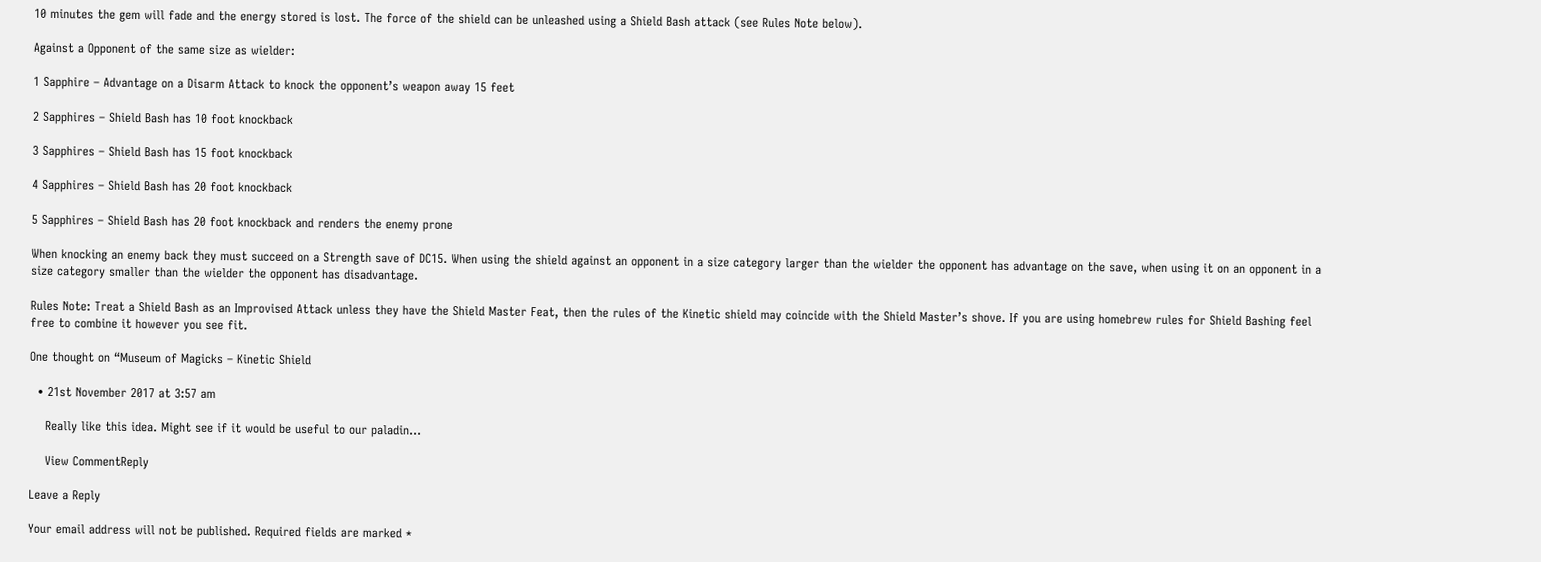10 minutes the gem will fade and the energy stored is lost. The force of the shield can be unleashed using a Shield Bash attack (see Rules Note below).

Against a Opponent of the same size as wielder:

1 Sapphire – Advantage on a Disarm Attack to knock the opponent’s weapon away 15 feet

2 Sapphires – Shield Bash has 10 foot knockback

3 Sapphires – Shield Bash has 15 foot knockback

4 Sapphires – Shield Bash has 20 foot knockback

5 Sapphires – Shield Bash has 20 foot knockback and renders the enemy prone

When knocking an enemy back they must succeed on a Strength save of DC15. When using the shield against an opponent in a size category larger than the wielder the opponent has advantage on the save, when using it on an opponent in a size category smaller than the wielder the opponent has disadvantage.

Rules Note: Treat a Shield Bash as an Improvised Attack unless they have the Shield Master Feat, then the rules of the Kinetic shield may coincide with the Shield Master’s shove. If you are using homebrew rules for Shield Bashing feel free to combine it however you see fit.

One thought on “Museum of Magicks – Kinetic Shield

  • 21st November 2017 at 3:57 am

    Really like this idea. Might see if it would be useful to our paladin…

    View CommentReply

Leave a Reply

Your email address will not be published. Required fields are marked *